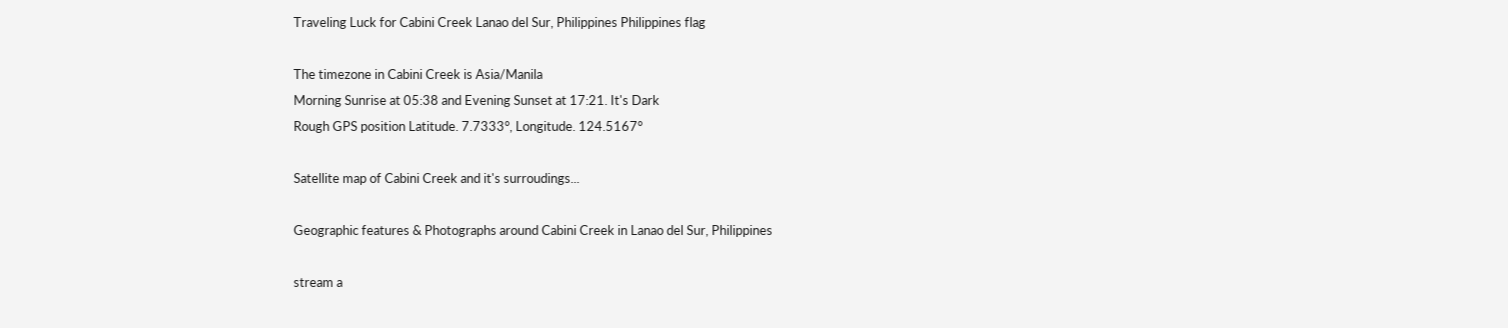Traveling Luck for Cabini Creek Lanao del Sur, Philippines Philippines flag

The timezone in Cabini Creek is Asia/Manila
Morning Sunrise at 05:38 and Evening Sunset at 17:21. It's Dark
Rough GPS position Latitude. 7.7333°, Longitude. 124.5167°

Satellite map of Cabini Creek and it's surroudings...

Geographic features & Photographs around Cabini Creek in Lanao del Sur, Philippines

stream a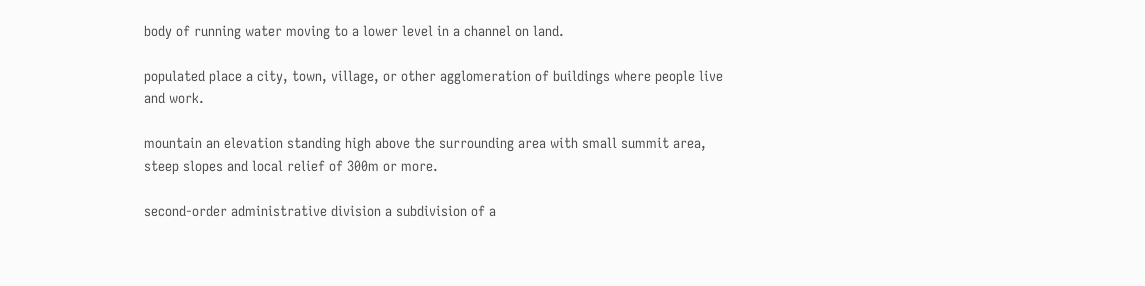body of running water moving to a lower level in a channel on land.

populated place a city, town, village, or other agglomeration of buildings where people live and work.

mountain an elevation standing high above the surrounding area with small summit area, steep slopes and local relief of 300m or more.

second-order administrative division a subdivision of a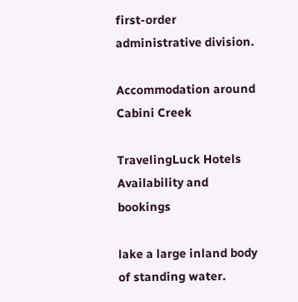first-order administrative division.

Accommodation around Cabini Creek

TravelingLuck Hotels
Availability and bookings

lake a large inland body of standing water.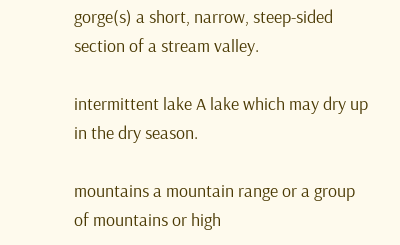gorge(s) a short, narrow, steep-sided section of a stream valley.

intermittent lake A lake which may dry up in the dry season.

mountains a mountain range or a group of mountains or high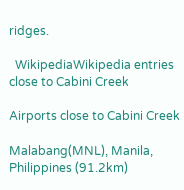ridges.

  WikipediaWikipedia entries close to Cabini Creek

Airports close to Cabini Creek

Malabang(MNL), Manila, Philippines (91.2km)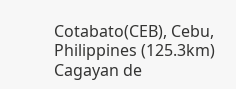Cotabato(CEB), Cebu, Philippines (125.3km)
Cagayan de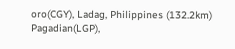oro(CGY), Ladag, Philippines (132.2km)
Pagadian(LGP),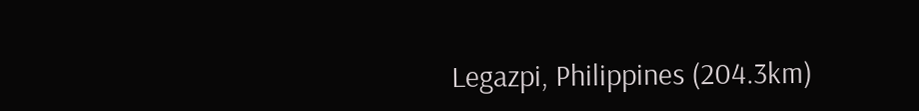Legazpi, Philippines (204.3km)